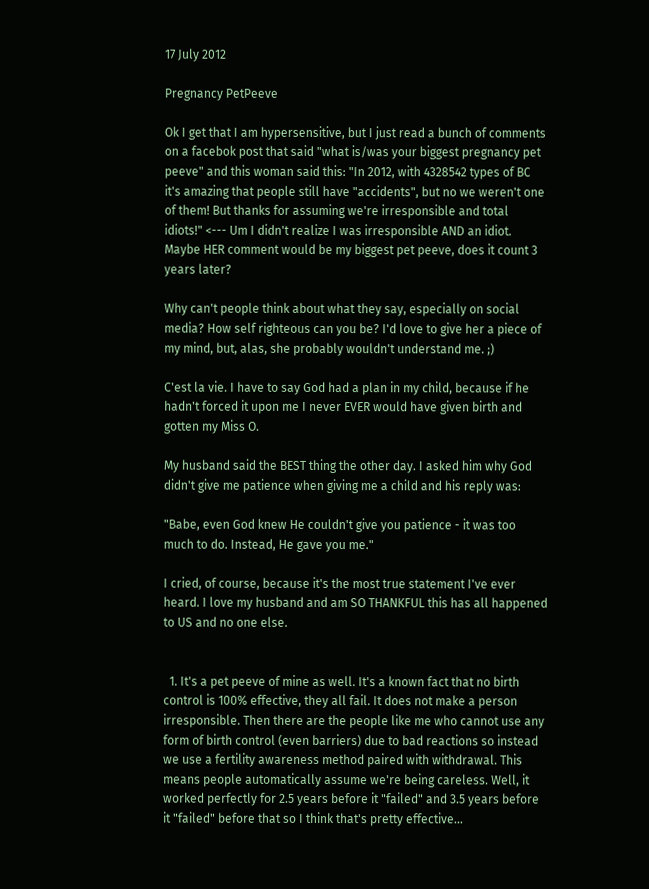17 July 2012

Pregnancy PetPeeve

Ok I get that I am hypersensitive, but I just read a bunch of comments on a facebok post that said "what is/was your biggest pregnancy pet peeve" and this woman said this: "In 2012, with 4328542 types of BC it's amazing that people still have "accidents", but no we weren't one of them! But thanks for assuming we're irresponsible and total idiots!" <--- Um I didn't realize I was irresponsible AND an idiot. Maybe HER comment would be my biggest pet peeve, does it count 3 years later?

Why can't people think about what they say, especially on social media? How self righteous can you be? I'd love to give her a piece of my mind, but, alas, she probably wouldn't understand me. ;)

C'est la vie. I have to say God had a plan in my child, because if he hadn't forced it upon me I never EVER would have given birth and gotten my Miss O.

My husband said the BEST thing the other day. I asked him why God didn't give me patience when giving me a child and his reply was:

"Babe, even God knew He couldn't give you patience - it was too much to do. Instead, He gave you me."

I cried, of course, because it's the most true statement I've ever heard. I love my husband and am SO THANKFUL this has all happened to US and no one else.


  1. It's a pet peeve of mine as well. It's a known fact that no birth control is 100% effective, they all fail. It does not make a person irresponsible. Then there are the people like me who cannot use any form of birth control (even barriers) due to bad reactions so instead we use a fertility awareness method paired with withdrawal. This means people automatically assume we're being careless. Well, it worked perfectly for 2.5 years before it "failed" and 3.5 years before it "failed" before that so I think that's pretty effective...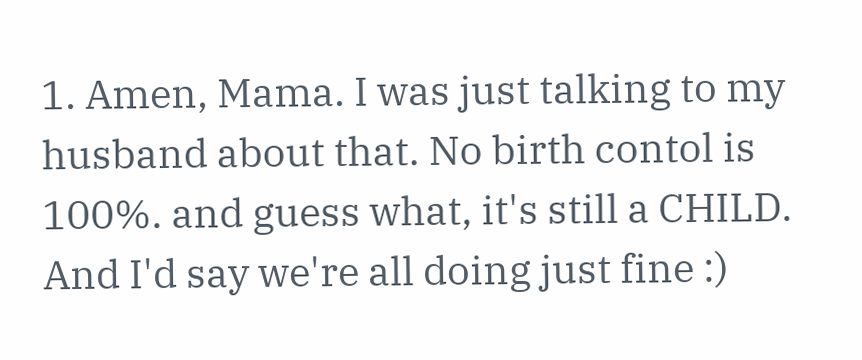1. Amen, Mama. I was just talking to my husband about that. No birth contol is 100%. and guess what, it's still a CHILD. And I'd say we're all doing just fine :)